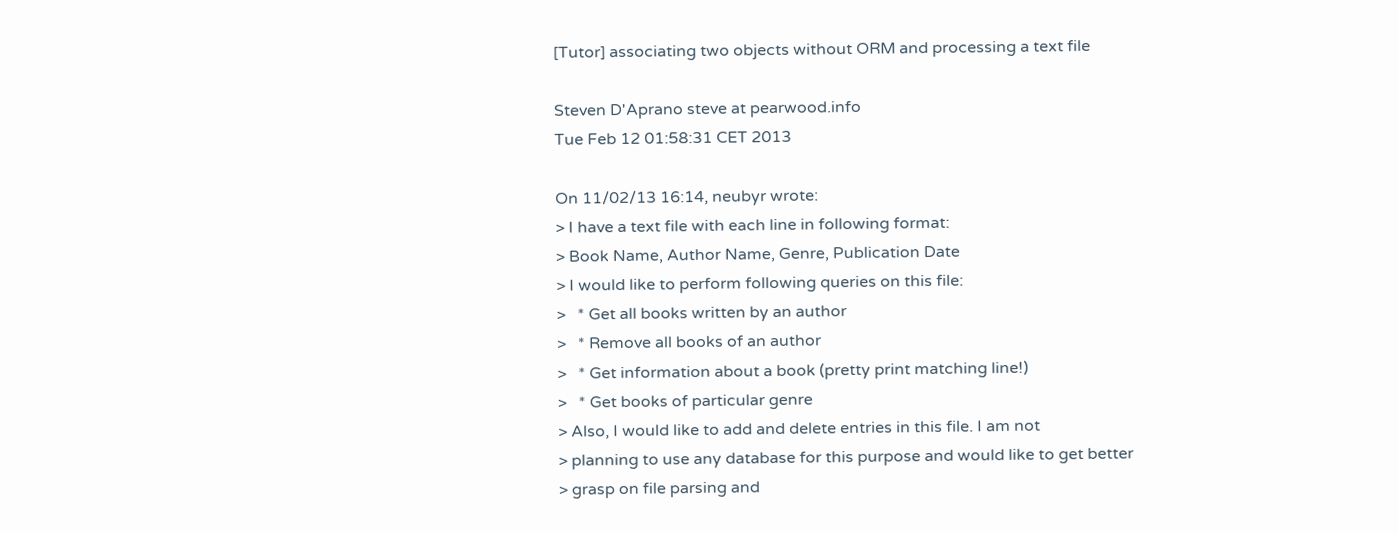[Tutor] associating two objects without ORM and processing a text file

Steven D'Aprano steve at pearwood.info
Tue Feb 12 01:58:31 CET 2013

On 11/02/13 16:14, neubyr wrote:
> I have a text file with each line in following format:
> Book Name, Author Name, Genre, Publication Date
> I would like to perform following queries on this file:
>   * Get all books written by an author
>   * Remove all books of an author
>   * Get information about a book (pretty print matching line!)
>   * Get books of particular genre
> Also, I would like to add and delete entries in this file. I am not
> planning to use any database for this purpose and would like to get better
> grasp on file parsing and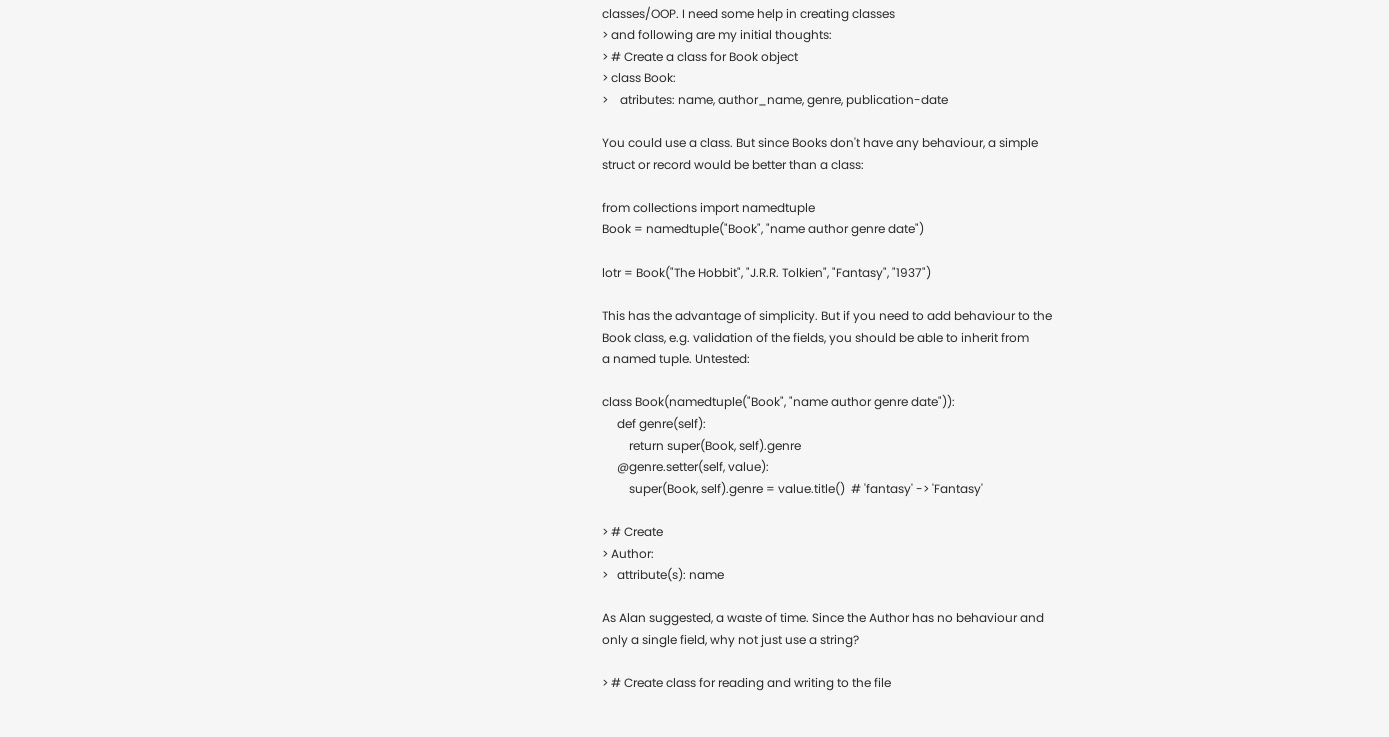classes/OOP. I need some help in creating classes
> and following are my initial thoughts:
> # Create a class for Book object
> class Book:
>    atributes: name, author_name, genre, publication-date

You could use a class. But since Books don't have any behaviour, a simple
struct or record would be better than a class:

from collections import namedtuple
Book = namedtuple("Book", "name author genre date")

lotr = Book("The Hobbit", "J.R.R. Tolkien", "Fantasy", "1937")

This has the advantage of simplicity. But if you need to add behaviour to the
Book class, e.g. validation of the fields, you should be able to inherit from
a named tuple. Untested:

class Book(namedtuple("Book", "name author genre date")):
     def genre(self):
         return super(Book, self).genre
     @genre.setter(self, value):
         super(Book, self).genre = value.title()  # 'fantasy' -> 'Fantasy'

> # Create
> Author:
>   attribute(s): name

As Alan suggested, a waste of time. Since the Author has no behaviour and
only a single field, why not just use a string?

> # Create class for reading and writing to the file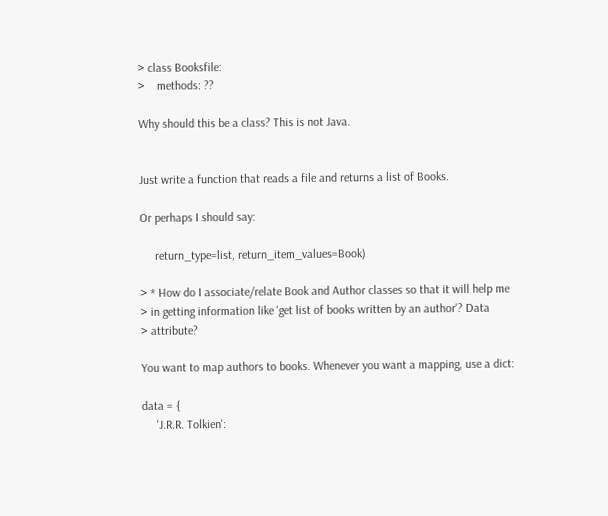> class Booksfile:
>    methods: ??

Why should this be a class? This is not Java.


Just write a function that reads a file and returns a list of Books.

Or perhaps I should say:

     return_type=list, return_item_values=Book)

> * How do I associate/relate Book and Author classes so that it will help me
> in getting information like 'get list of books written by an author'? Data
> attribute?

You want to map authors to books. Whenever you want a mapping, use a dict:

data = {
     'J.R.R. Tolkien':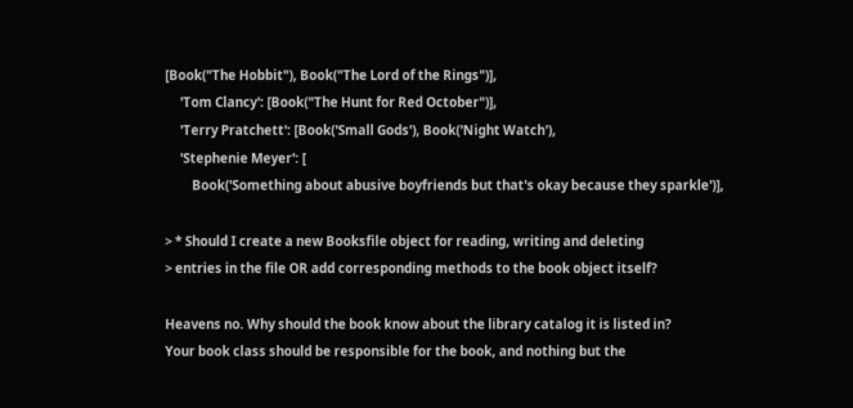[Book("The Hobbit"), Book("The Lord of the Rings")],
     'Tom Clancy': [Book("The Hunt for Red October")],
     'Terry Pratchett': [Book('Small Gods'), Book('Night Watch'),
     'Stephenie Meyer': [
         Book('Something about abusive boyfriends but that's okay because they sparkle')],

> * Should I create a new Booksfile object for reading, writing and deleting
> entries in the file OR add corresponding methods to the book object itself?

Heavens no. Why should the book know about the library catalog it is listed in?
Your book class should be responsible for the book, and nothing but the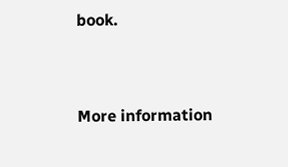book.


More information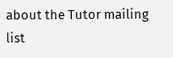about the Tutor mailing list